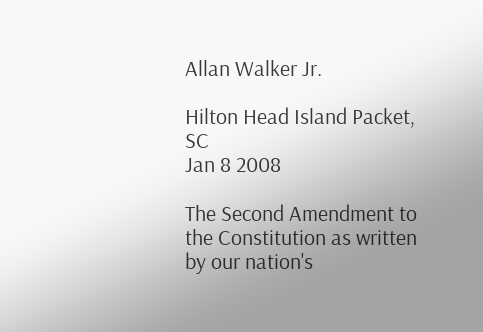Allan Walker Jr.

Hilton Head Island Packet, SC
Jan 8 2008

The Second Amendment to the Constitution as written by our nation's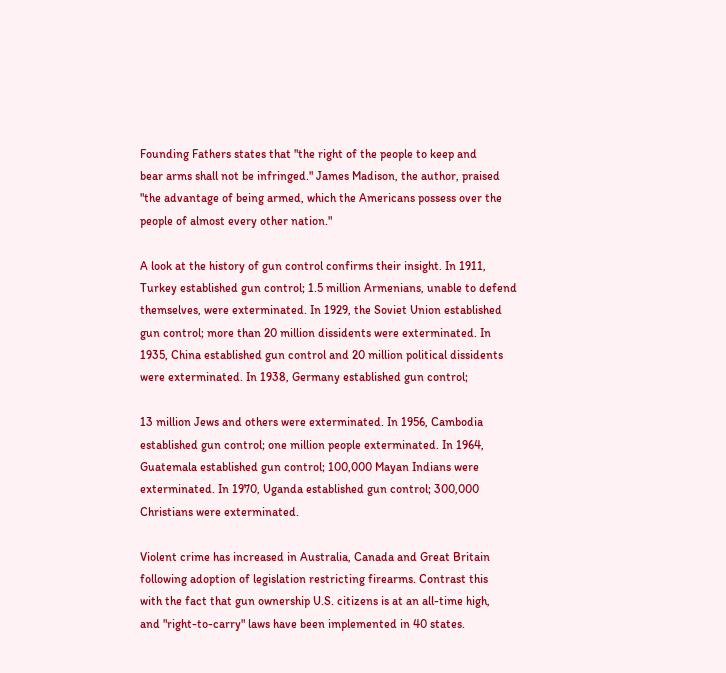Founding Fathers states that "the right of the people to keep and
bear arms shall not be infringed." James Madison, the author, praised
"the advantage of being armed, which the Americans possess over the
people of almost every other nation."

A look at the history of gun control confirms their insight. In 1911,
Turkey established gun control; 1.5 million Armenians, unable to defend
themselves, were exterminated. In 1929, the Soviet Union established
gun control; more than 20 million dissidents were exterminated. In
1935, China established gun control and 20 million political dissidents
were exterminated. In 1938, Germany established gun control;

13 million Jews and others were exterminated. In 1956, Cambodia
established gun control; one million people exterminated. In 1964,
Guatemala established gun control; 100,000 Mayan Indians were
exterminated. In 1970, Uganda established gun control; 300,000
Christians were exterminated.

Violent crime has increased in Australia, Canada and Great Britain
following adoption of legislation restricting firearms. Contrast this
with the fact that gun ownership U.S. citizens is at an all-time high,
and "right-to-carry" laws have been implemented in 40 states.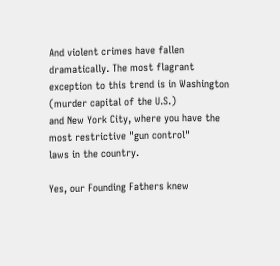And violent crimes have fallen dramatically. The most flagrant
exception to this trend is in Washington (murder capital of the U.S.)
and New York City, where you have the most restrictive "gun control"
laws in the country.

Yes, our Founding Fathers knew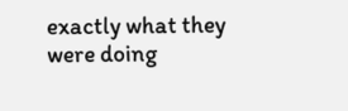exactly what they were doing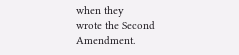when they
wrote the Second Amendment.